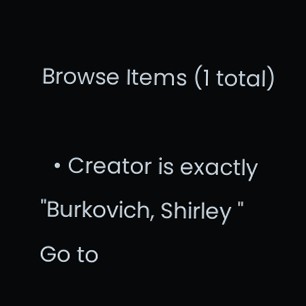Browse Items (1 total)

  • Creator is exactly "Burkovich, Shirley "
Go to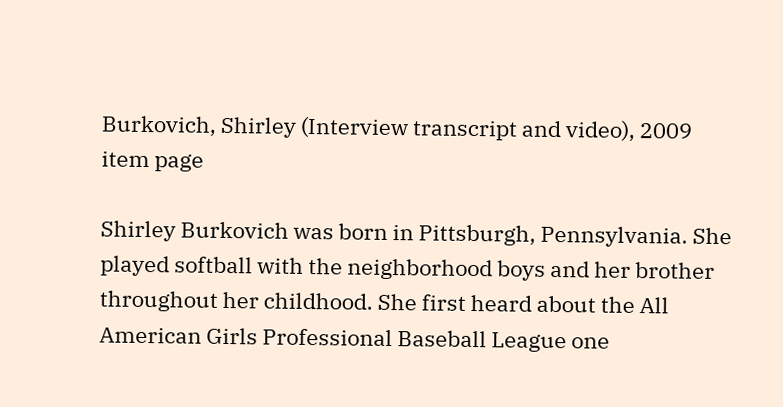Burkovich, Shirley (Interview transcript and video), 2009   item page

Shirley Burkovich was born in Pittsburgh, Pennsylvania. She played softball with the neighborhood boys and her brother throughout her childhood. She first heard about the All American Girls Professional Baseball League one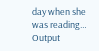day when she was reading…
Output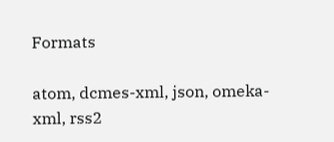Formats

atom, dcmes-xml, json, omeka-xml, rss2